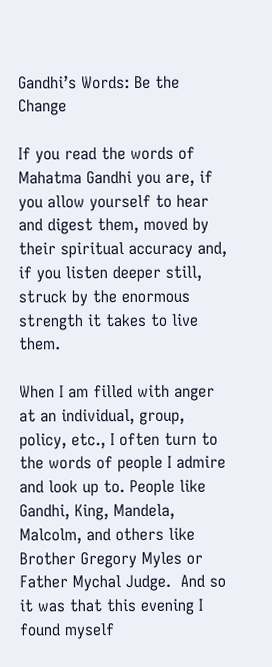Gandhi’s Words: Be the Change

If you read the words of Mahatma Gandhi you are, if you allow yourself to hear and digest them, moved by their spiritual accuracy and, if you listen deeper still, struck by the enormous strength it takes to live them.

When I am filled with anger at an individual, group, policy, etc., I often turn to the words of people I admire and look up to. People like Gandhi, King, Mandela, Malcolm, and others like Brother Gregory Myles or Father Mychal Judge.  And so it was that this evening I found myself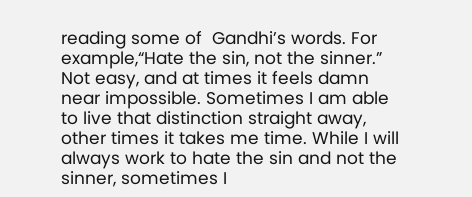reading some of  Gandhi’s words. For example,“Hate the sin, not the sinner.” Not easy, and at times it feels damn near impossible. Sometimes I am able to live that distinction straight away, other times it takes me time. While I will always work to hate the sin and not the sinner, sometimes I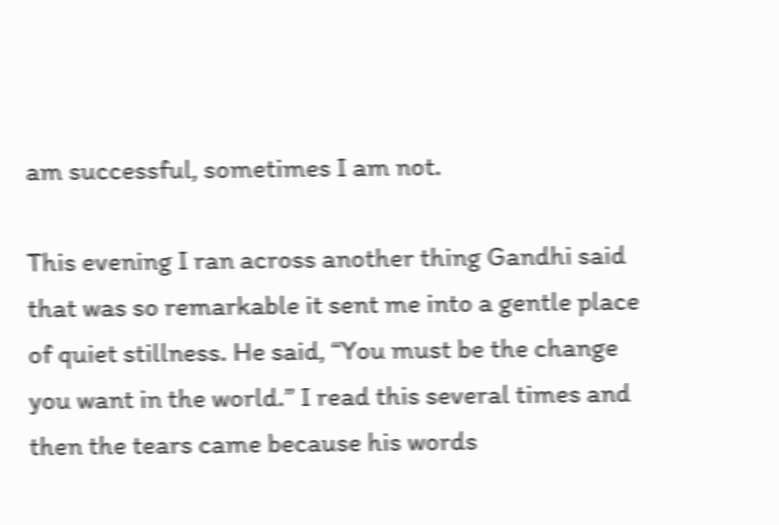am successful, sometimes I am not.

This evening I ran across another thing Gandhi said that was so remarkable it sent me into a gentle place of quiet stillness. He said, “You must be the change you want in the world.” I read this several times and then the tears came because his words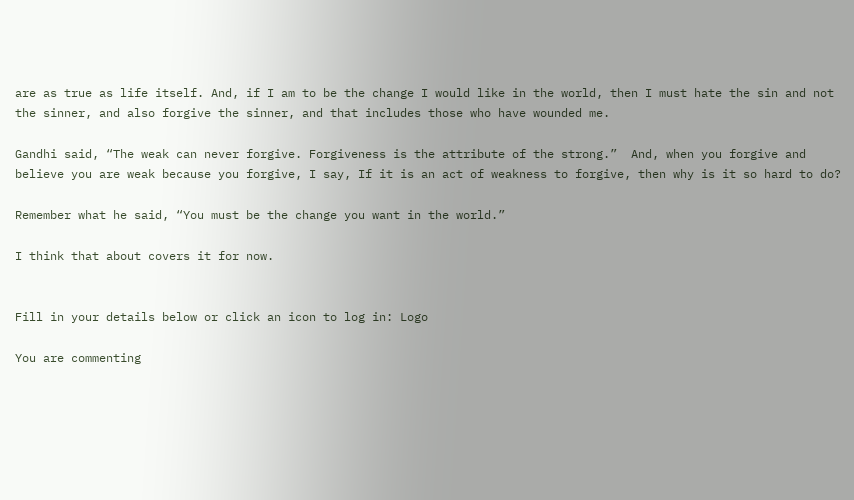are as true as life itself. And, if I am to be the change I would like in the world, then I must hate the sin and not the sinner, and also forgive the sinner, and that includes those who have wounded me.

Gandhi said, “The weak can never forgive. Forgiveness is the attribute of the strong.”  And, when you forgive and believe you are weak because you forgive, I say, If it is an act of weakness to forgive, then why is it so hard to do?

Remember what he said, “You must be the change you want in the world.”

I think that about covers it for now.


Fill in your details below or click an icon to log in: Logo

You are commenting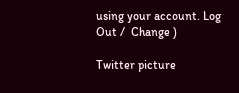using your account. Log Out /  Change )

Twitter picture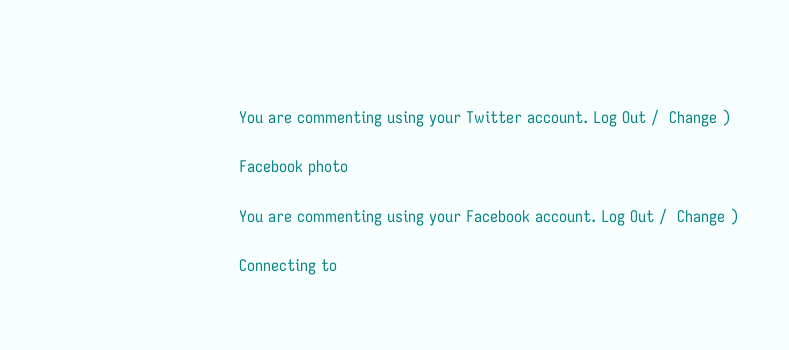You are commenting using your Twitter account. Log Out /  Change )

Facebook photo

You are commenting using your Facebook account. Log Out /  Change )

Connecting to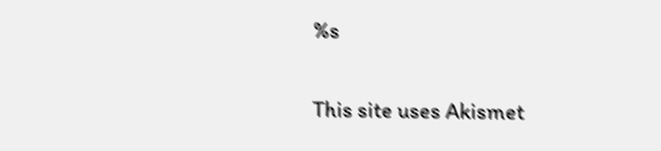%s

This site uses Akismet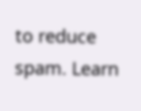to reduce spam. Learn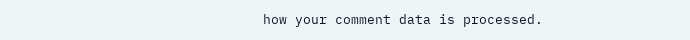how your comment data is processed.